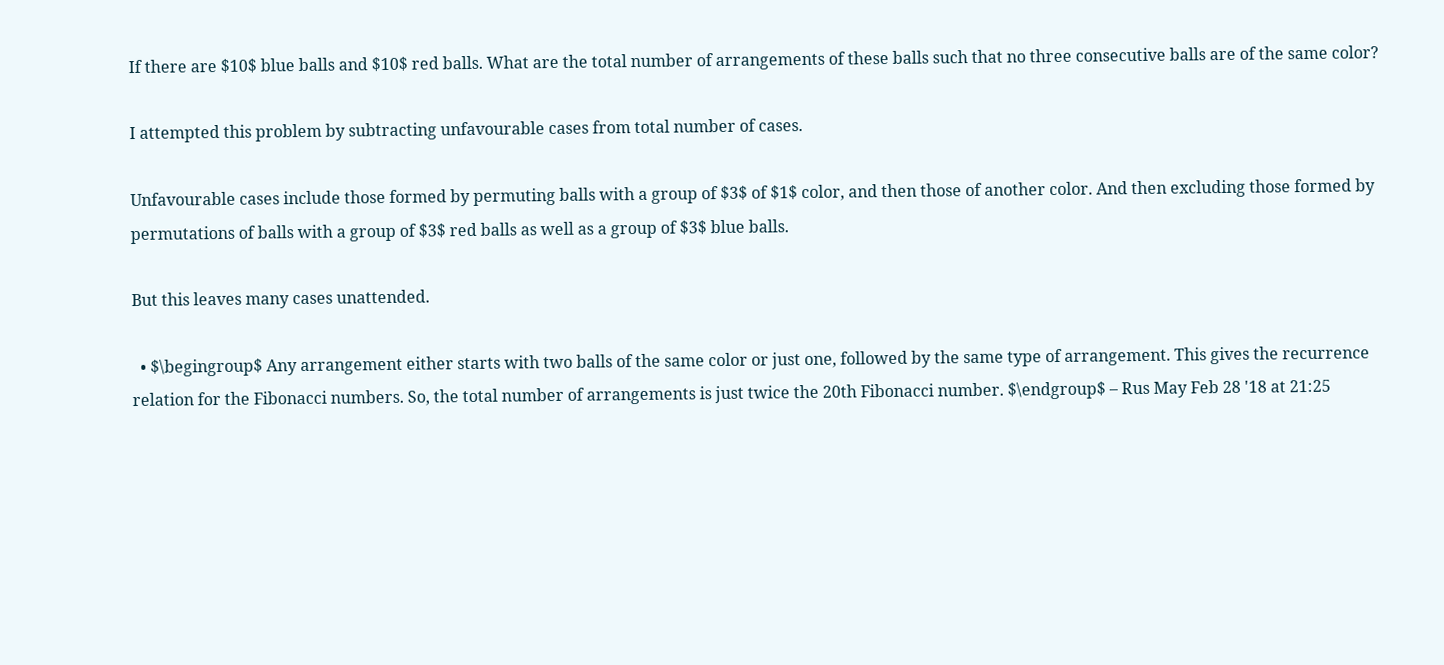If there are $10$ blue balls and $10$ red balls. What are the total number of arrangements of these balls such that no three consecutive balls are of the same color?

I attempted this problem by subtracting unfavourable cases from total number of cases.

Unfavourable cases include those formed by permuting balls with a group of $3$ of $1$ color, and then those of another color. And then excluding those formed by permutations of balls with a group of $3$ red balls as well as a group of $3$ blue balls.

But this leaves many cases unattended.

  • $\begingroup$ Any arrangement either starts with two balls of the same color or just one, followed by the same type of arrangement. This gives the recurrence relation for the Fibonacci numbers. So, the total number of arrangements is just twice the 20th Fibonacci number. $\endgroup$ – Rus May Feb 28 '18 at 21:25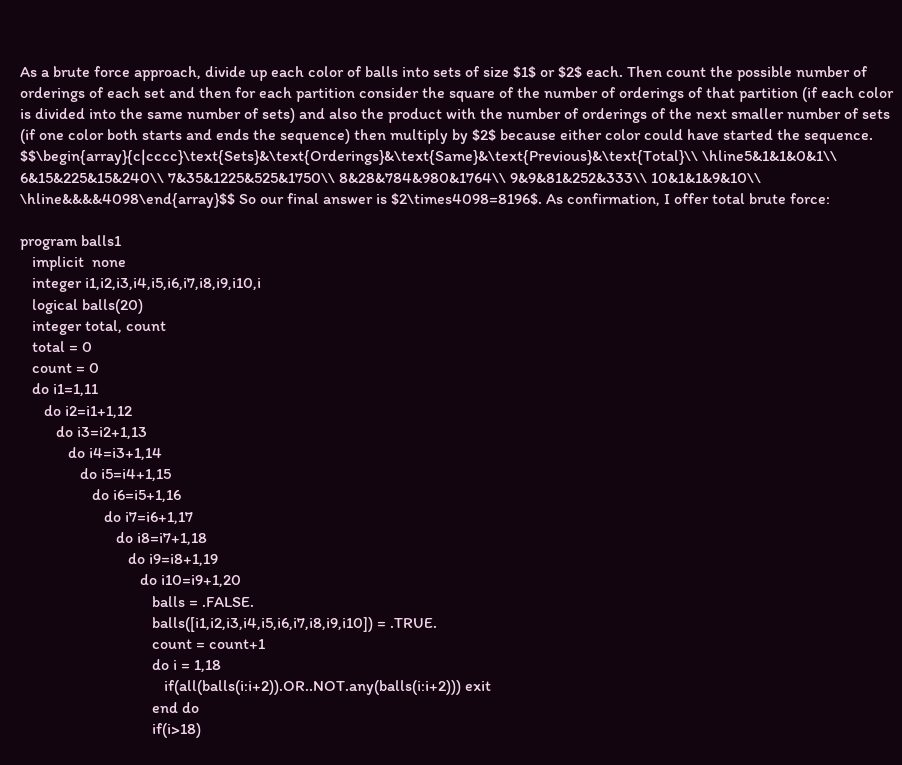As a brute force approach, divide up each color of balls into sets of size $1$ or $2$ each. Then count the possible number of orderings of each set and then for each partition consider the square of the number of orderings of that partition (if each color is divided into the same number of sets) and also the product with the number of orderings of the next smaller number of sets (if one color both starts and ends the sequence) then multiply by $2$ because either color could have started the sequence. $$\begin{array}{c|cccc}\text{Sets}&\text{Orderings}&\text{Same}&\text{Previous}&\text{Total}\\ \hline5&1&1&0&1\\ 6&15&225&15&240\\ 7&35&1225&525&1750\\ 8&28&784&980&1764\\ 9&9&81&252&333\\ 10&1&1&9&10\\ \hline&&&&4098\end{array}$$ So our final answer is $2\times4098=8196$. As confirmation, I offer total brute force:

program balls1
   implicit  none
   integer i1,i2,i3,i4,i5,i6,i7,i8,i9,i10,i
   logical balls(20)
   integer total, count
   total = 0
   count = 0
   do i1=1,11
      do i2=i1+1,12
         do i3=i2+1,13
            do i4=i3+1,14
               do i5=i4+1,15
                  do i6=i5+1,16
                     do i7=i6+1,17
                        do i8=i7+1,18
                           do i9=i8+1,19
                              do i10=i9+1,20
                                 balls = .FALSE.
                                 balls([i1,i2,i3,i4,i5,i6,i7,i8,i9,i10]) = .TRUE.
                                 count = count+1
                                 do i = 1,18
                                    if(all(balls(i:i+2)).OR..NOT.any(balls(i:i+2))) exit
                                 end do
                                 if(i>18)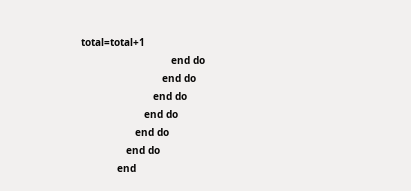total=total+1
                              end do
                           end do
                        end do
                     end do
                  end do
               end do
            end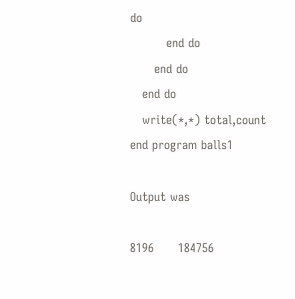do
         end do
      end do
   end do
   write(*,*) total,count
end program balls1

Output was

8196      184756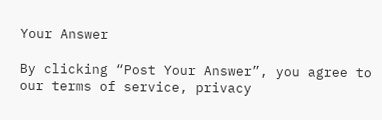Your Answer

By clicking “Post Your Answer”, you agree to our terms of service, privacy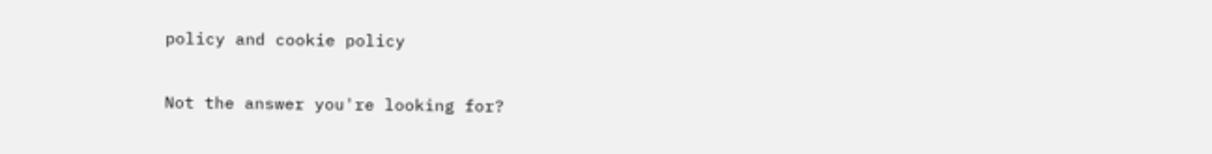policy and cookie policy

Not the answer you're looking for?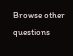Browse other questions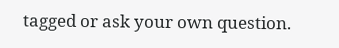tagged or ask your own question.